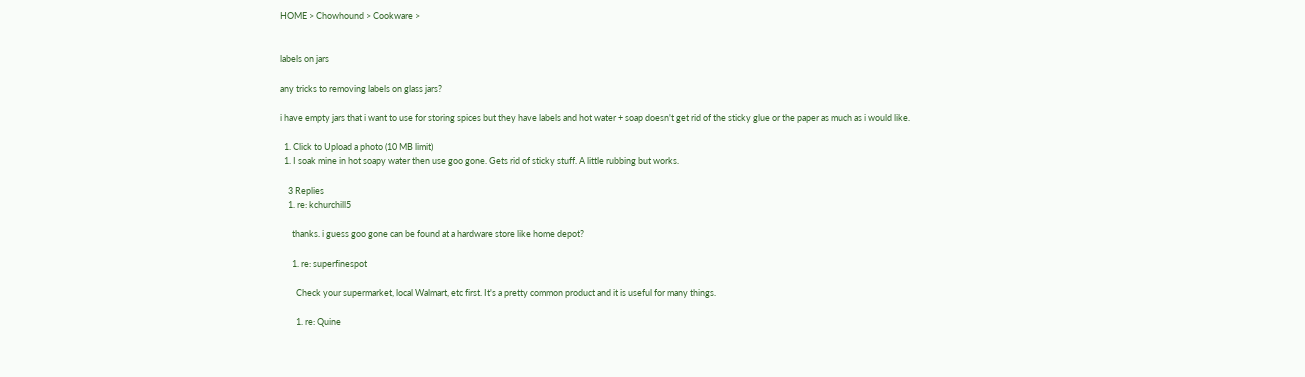HOME > Chowhound > Cookware >


labels on jars

any tricks to removing labels on glass jars?

i have empty jars that i want to use for storing spices but they have labels and hot water + soap doesn't get rid of the sticky glue or the paper as much as i would like.

  1. Click to Upload a photo (10 MB limit)
  1. I soak mine in hot soapy water then use goo gone. Gets rid of sticky stuff. A little rubbing but works.

    3 Replies
    1. re: kchurchill5

      thanks. i guess goo gone can be found at a hardware store like home depot?

      1. re: superfinespot

        Check your supermarket, local Walmart, etc first. It's a pretty common product and it is useful for many things.

        1. re: Quine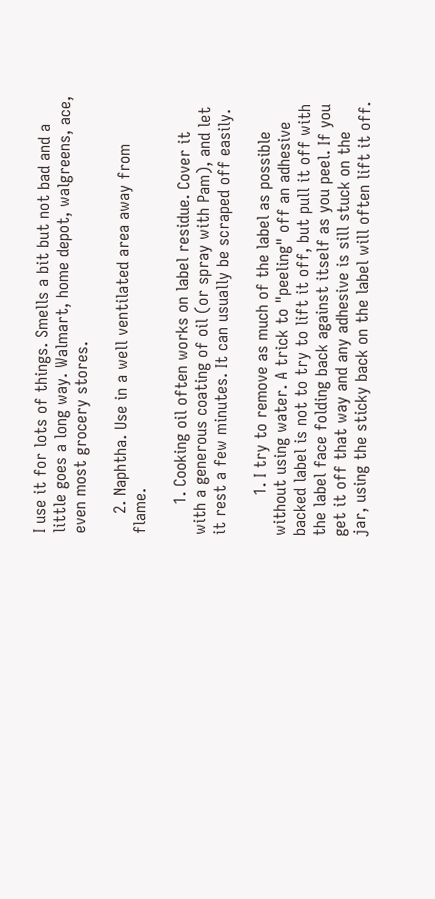I use it for lots of things. Smells a bit but not bad and a little goes a long way. Walmart, home depot, walgreens, ace, even most grocery stores.

    2. Naphtha. Use in a well ventilated area away from flame.

      1. Cooking oil often works on label residue. Cover it with a generous coating of oil (or spray with Pam), and let it rest a few minutes. It can usually be scraped off easily.

        1. I try to remove as much of the label as possible without using water. A trick to "peeling" off an adhesive backed label is not to try to lift it off, but pull it off with the label face folding back against itself as you peel. If you get it off that way and any adhesive is sill stuck on the jar, using the sticky back on the label will often lift it off.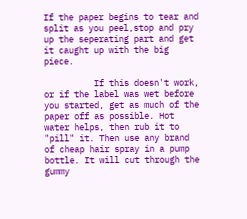If the paper begins to tear and split as you peel,stop and pry up the seperating part and get it caught up with the big piece.

          If this doesn't work, or if the label was wet before you started, get as much of the paper off as possible. Hot water helps, then rub it to "pill" it. Then use any brand of cheap hair spray in a pump bottle. It will cut through the gummy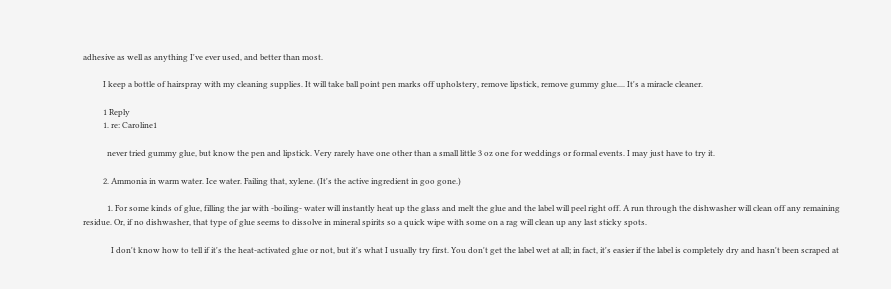adhesive as well as anything I've ever used, and better than most.

          I keep a bottle of hairspray with my cleaning supplies. It will take ball point pen marks off upholstery, remove lipstick, remove gummy glue.... It's a miracle cleaner.

          1 Reply
          1. re: Caroline1

            never tried gummy glue, but know the pen and lipstick. Very rarely have one other than a small little 3 oz one for weddings or formal events. I may just have to try it.

          2. Ammonia in warm water. Ice water. Failing that, xylene. (It's the active ingredient in goo gone.)

            1. For some kinds of glue, filling the jar with -boiling- water will instantly heat up the glass and melt the glue and the label will peel right off. A run through the dishwasher will clean off any remaining residue. Or, if no dishwasher, that type of glue seems to dissolve in mineral spirits so a quick wipe with some on a rag will clean up any last sticky spots.

              I don't know how to tell if it's the heat-activated glue or not, but it's what I usually try first. You don't get the label wet at all; in fact, it's easier if the label is completely dry and hasn't been scraped at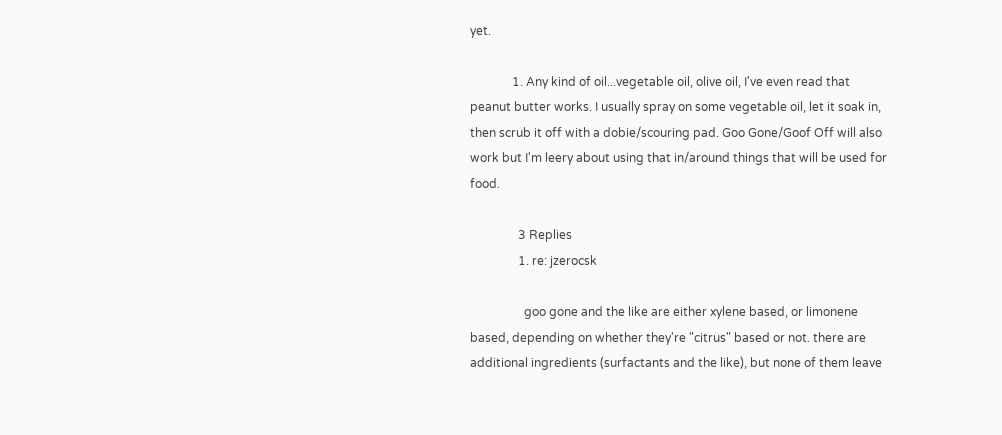yet.

              1. Any kind of oil...vegetable oil, olive oil, I've even read that peanut butter works. I usually spray on some vegetable oil, let it soak in, then scrub it off with a dobie/scouring pad. Goo Gone/Goof Off will also work but I'm leery about using that in/around things that will be used for food.

                3 Replies
                1. re: jzerocsk

                  goo gone and the like are either xylene based, or limonene based, depending on whether they're "citrus" based or not. there are additional ingredients (surfactants and the like), but none of them leave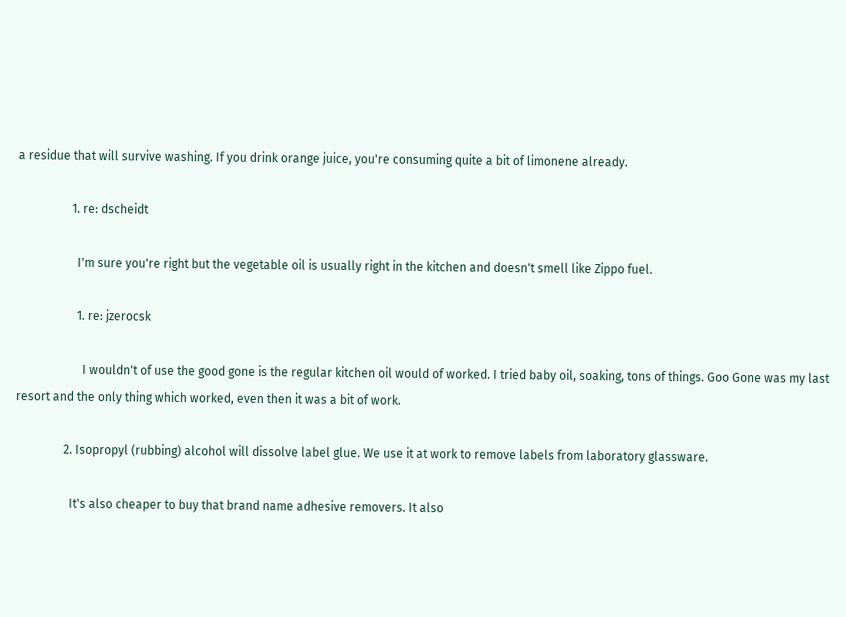a residue that will survive washing. If you drink orange juice, you're consuming quite a bit of limonene already.

                  1. re: dscheidt

                    I'm sure you're right but the vegetable oil is usually right in the kitchen and doesn't smell like Zippo fuel.

                    1. re: jzerocsk

                      I wouldn't of use the good gone is the regular kitchen oil would of worked. I tried baby oil, soaking, tons of things. Goo Gone was my last resort and the only thing which worked, even then it was a bit of work.

                2. Isopropyl (rubbing) alcohol will dissolve label glue. We use it at work to remove labels from laboratory glassware.

                  It's also cheaper to buy that brand name adhesive removers. It also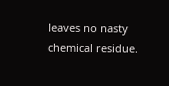leaves no nasty chemical residue.